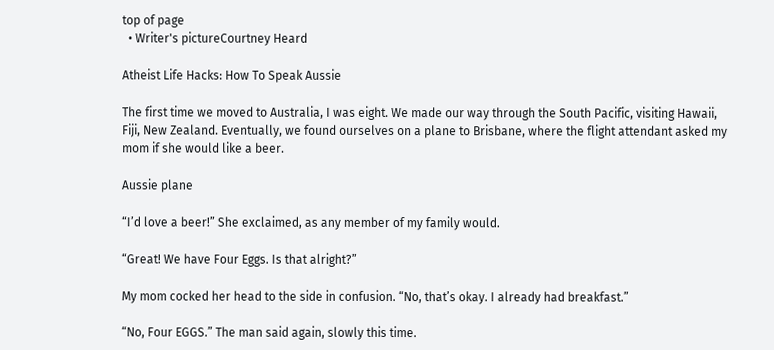top of page
  • Writer's pictureCourtney Heard

Atheist Life Hacks: How To Speak Aussie

The first time we moved to Australia, I was eight. We made our way through the South Pacific, visiting Hawaii, Fiji, New Zealand. Eventually, we found ourselves on a plane to Brisbane, where the flight attendant asked my mom if she would like a beer.

Aussie plane

“I’d love a beer!” She exclaimed, as any member of my family would.

“Great! We have Four Eggs. Is that alright?”

My mom cocked her head to the side in confusion. “No, that’s okay. I already had breakfast.”

“No, Four EGGS.” The man said again, slowly this time.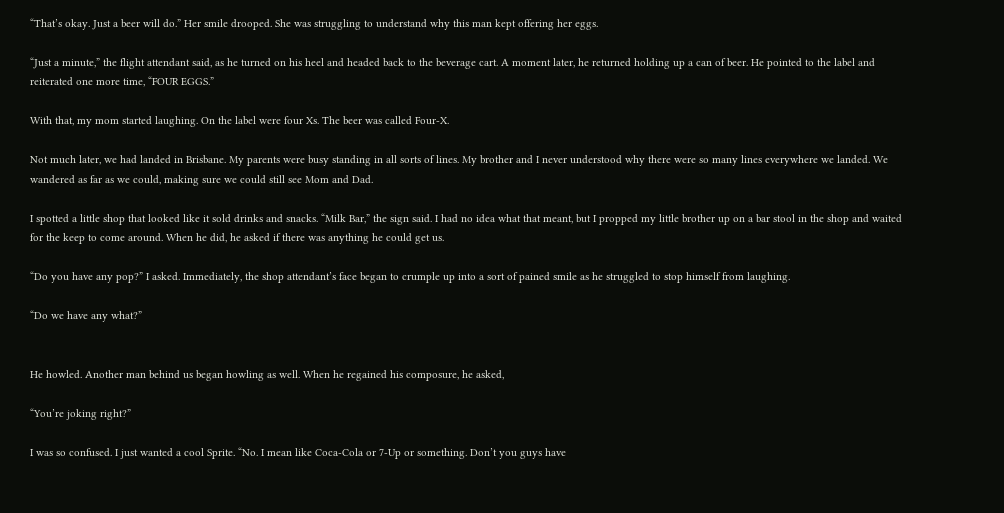“That’s okay. Just a beer will do.” Her smile drooped. She was struggling to understand why this man kept offering her eggs.

“Just a minute,” the flight attendant said, as he turned on his heel and headed back to the beverage cart. A moment later, he returned holding up a can of beer. He pointed to the label and reiterated one more time, “FOUR EGGS.”

With that, my mom started laughing. On the label were four Xs. The beer was called Four-X.

Not much later, we had landed in Brisbane. My parents were busy standing in all sorts of lines. My brother and I never understood why there were so many lines everywhere we landed. We wandered as far as we could, making sure we could still see Mom and Dad.

I spotted a little shop that looked like it sold drinks and snacks. “Milk Bar,” the sign said. I had no idea what that meant, but I propped my little brother up on a bar stool in the shop and waited for the keep to come around. When he did, he asked if there was anything he could get us.

“Do you have any pop?” I asked. Immediately, the shop attendant’s face began to crumple up into a sort of pained smile as he struggled to stop himself from laughing.

“Do we have any what?”


He howled. Another man behind us began howling as well. When he regained his composure, he asked,

“You’re joking right?”

I was so confused. I just wanted a cool Sprite. “No. I mean like Coca-Cola or 7-Up or something. Don’t you guys have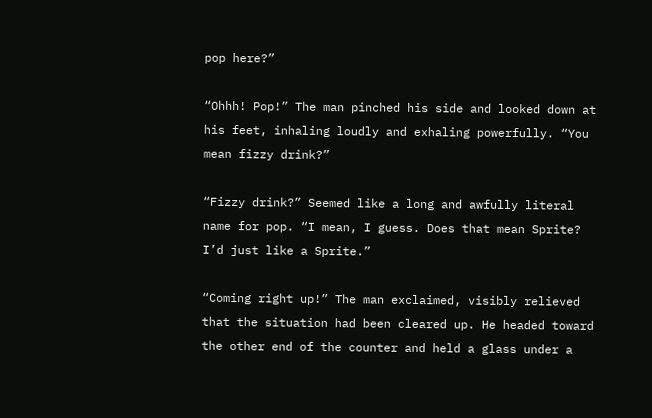pop here?”

“Ohhh! Pop!” The man pinched his side and looked down at his feet, inhaling loudly and exhaling powerfully. “You mean fizzy drink?”

“Fizzy drink?” Seemed like a long and awfully literal name for pop. “I mean, I guess. Does that mean Sprite? I’d just like a Sprite.”

“Coming right up!” The man exclaimed, visibly relieved that the situation had been cleared up. He headed toward the other end of the counter and held a glass under a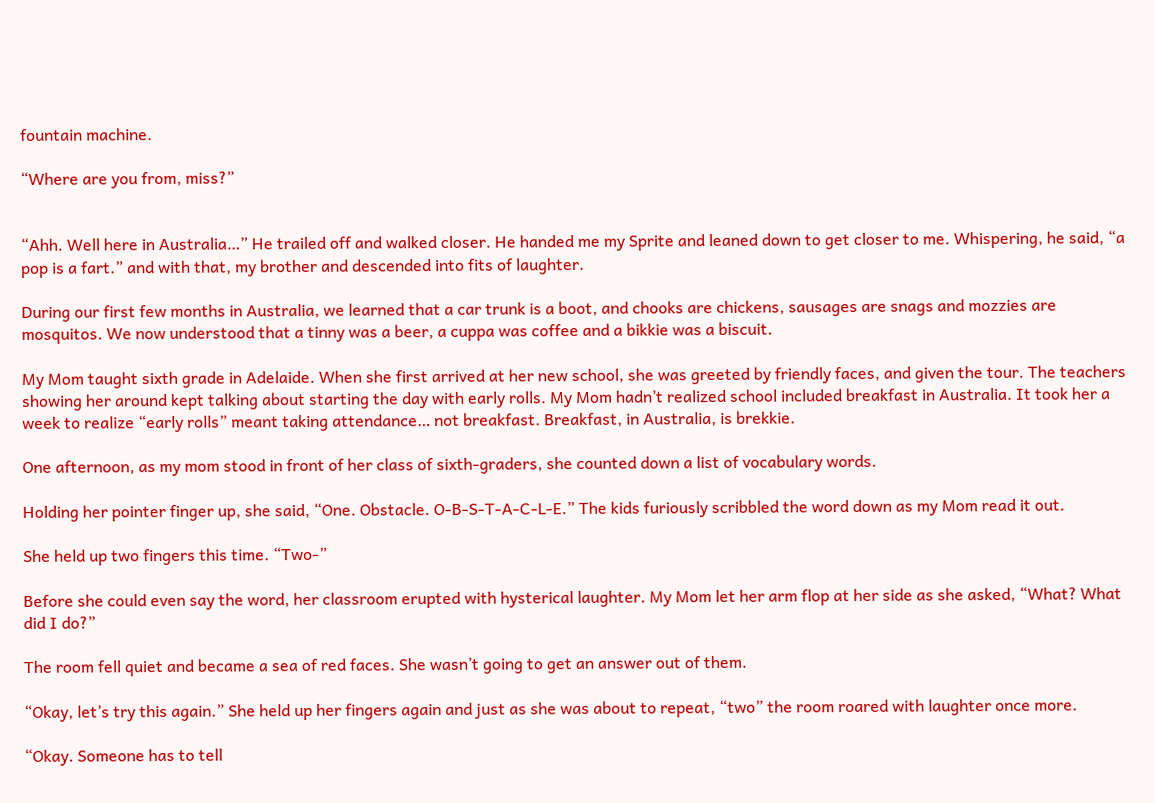fountain machine.

“Where are you from, miss?”


“Ahh. Well here in Australia…” He trailed off and walked closer. He handed me my Sprite and leaned down to get closer to me. Whispering, he said, “a pop is a fart.” and with that, my brother and descended into fits of laughter.

During our first few months in Australia, we learned that a car trunk is a boot, and chooks are chickens, sausages are snags and mozzies are mosquitos. We now understood that a tinny was a beer, a cuppa was coffee and a bikkie was a biscuit.

My Mom taught sixth grade in Adelaide. When she first arrived at her new school, she was greeted by friendly faces, and given the tour. The teachers showing her around kept talking about starting the day with early rolls. My Mom hadn’t realized school included breakfast in Australia. It took her a week to realize “early rolls” meant taking attendance… not breakfast. Breakfast, in Australia, is brekkie.

One afternoon, as my mom stood in front of her class of sixth-graders, she counted down a list of vocabulary words.

Holding her pointer finger up, she said, “One. Obstacle. O-B-S-T-A-C-L-E.” The kids furiously scribbled the word down as my Mom read it out.

She held up two fingers this time. “Two-”

Before she could even say the word, her classroom erupted with hysterical laughter. My Mom let her arm flop at her side as she asked, “What? What did I do?”

The room fell quiet and became a sea of red faces. She wasn’t going to get an answer out of them.

“Okay, let’s try this again.” She held up her fingers again and just as she was about to repeat, “two” the room roared with laughter once more.

“Okay. Someone has to tell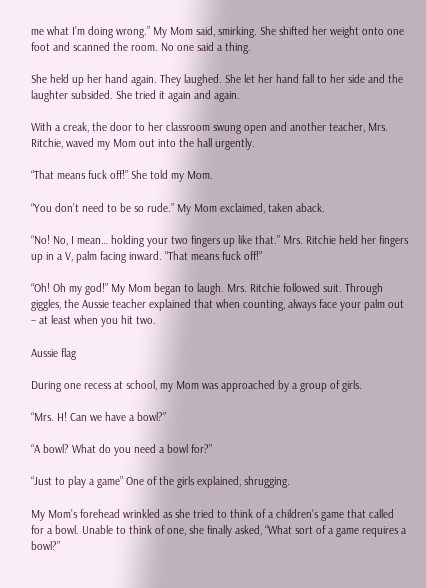me what I’m doing wrong.” My Mom said, smirking. She shifted her weight onto one foot and scanned the room. No one said a thing.

She held up her hand again. They laughed. She let her hand fall to her side and the laughter subsided. She tried it again and again.

With a creak, the door to her classroom swung open and another teacher, Mrs. Ritchie, waved my Mom out into the hall urgently.

“That means fuck off!” She told my Mom.

“You don’t need to be so rude.” My Mom exclaimed, taken aback.

“No! No, I mean… holding your two fingers up like that.” Mrs. Ritchie held her fingers up in a V, palm facing inward. “That means fuck off!”

“Oh! Oh my god!” My Mom began to laugh. Mrs. Ritchie followed suit. Through giggles, the Aussie teacher explained that when counting, always face your palm out – at least when you hit two.

Aussie flag

During one recess at school, my Mom was approached by a group of girls.

“Mrs. H! Can we have a bowl?”

“A bowl? What do you need a bowl for?”

“Just to play a game” One of the girls explained, shrugging.

My Mom’s forehead wrinkled as she tried to think of a children’s game that called for a bowl. Unable to think of one, she finally asked, “What sort of a game requires a bowl?”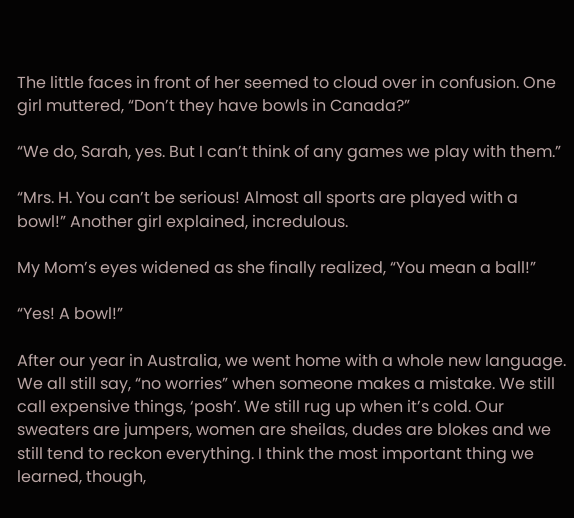The little faces in front of her seemed to cloud over in confusion. One girl muttered, “Don’t they have bowls in Canada?”

“We do, Sarah, yes. But I can’t think of any games we play with them.”

“Mrs. H. You can’t be serious! Almost all sports are played with a bowl!” Another girl explained, incredulous.

My Mom’s eyes widened as she finally realized, “You mean a ball!”

“Yes! A bowl!”

After our year in Australia, we went home with a whole new language. We all still say, “no worries” when someone makes a mistake. We still call expensive things, ‘posh’. We still rug up when it’s cold. Our sweaters are jumpers, women are sheilas, dudes are blokes and we still tend to reckon everything. I think the most important thing we learned, though,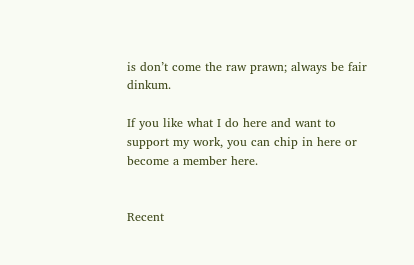is don’t come the raw prawn; always be fair dinkum.

If you like what I do here and want to support my work, you can chip in here or become a member here.


Recent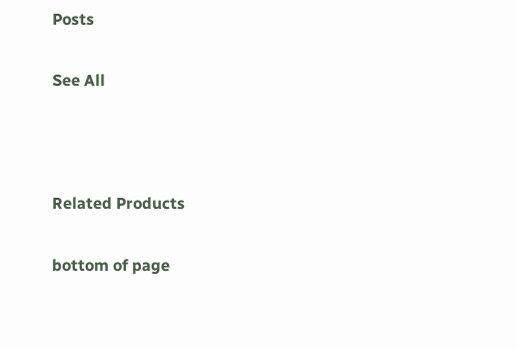Posts

See All



Related Products

bottom of page